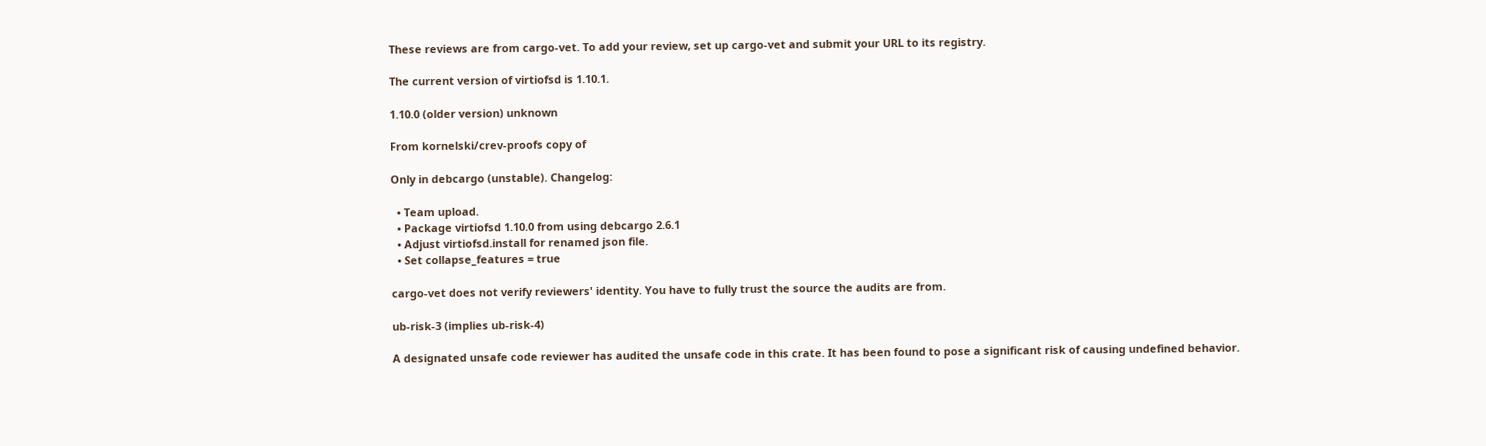These reviews are from cargo-vet. To add your review, set up cargo-vet and submit your URL to its registry.

The current version of virtiofsd is 1.10.1.

1.10.0 (older version) unknown

From kornelski/crev-proofs copy of

Only in debcargo (unstable). Changelog:

  • Team upload.
  • Package virtiofsd 1.10.0 from using debcargo 2.6.1
  • Adjust virtiofsd.install for renamed json file.
  • Set collapse_features = true

cargo-vet does not verify reviewers' identity. You have to fully trust the source the audits are from.

ub-risk-3 (implies ub-risk-4)

A designated unsafe code reviewer has audited the unsafe code in this crate. It has been found to pose a significant risk of causing undefined behavior.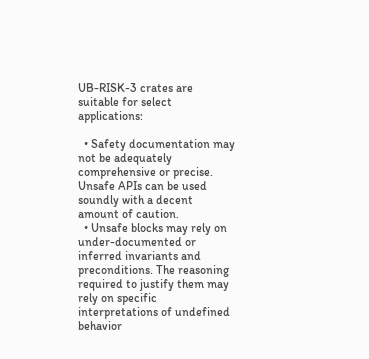UB-RISK-3 crates are suitable for select applications:

  • Safety documentation may not be adequately comprehensive or precise. Unsafe APIs can be used soundly with a decent amount of caution.
  • Unsafe blocks may rely on under-documented or inferred invariants and preconditions. The reasoning required to justify them may rely on specific interpretations of undefined behavior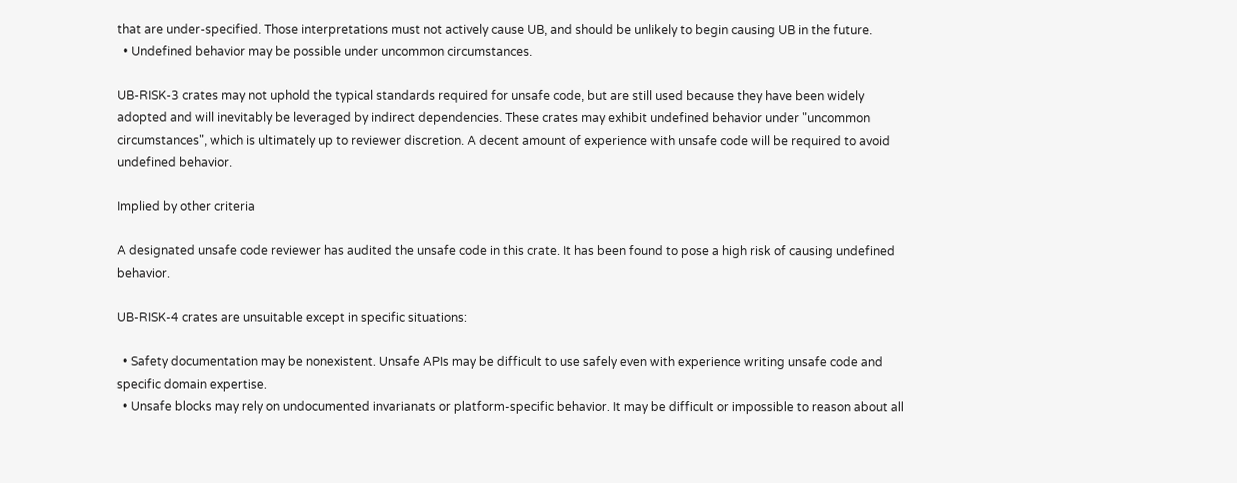that are under-specified. Those interpretations must not actively cause UB, and should be unlikely to begin causing UB in the future.
  • Undefined behavior may be possible under uncommon circumstances.

UB-RISK-3 crates may not uphold the typical standards required for unsafe code, but are still used because they have been widely adopted and will inevitably be leveraged by indirect dependencies. These crates may exhibit undefined behavior under "uncommon circumstances", which is ultimately up to reviewer discretion. A decent amount of experience with unsafe code will be required to avoid undefined behavior.

Implied by other criteria

A designated unsafe code reviewer has audited the unsafe code in this crate. It has been found to pose a high risk of causing undefined behavior.

UB-RISK-4 crates are unsuitable except in specific situations:

  • Safety documentation may be nonexistent. Unsafe APIs may be difficult to use safely even with experience writing unsafe code and specific domain expertise.
  • Unsafe blocks may rely on undocumented invarianats or platform-specific behavior. It may be difficult or impossible to reason about all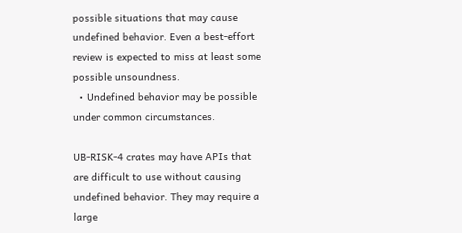possible situations that may cause undefined behavior. Even a best-effort review is expected to miss at least some possible unsoundness.
  • Undefined behavior may be possible under common circumstances.

UB-RISK-4 crates may have APIs that are difficult to use without causing undefined behavior. They may require a large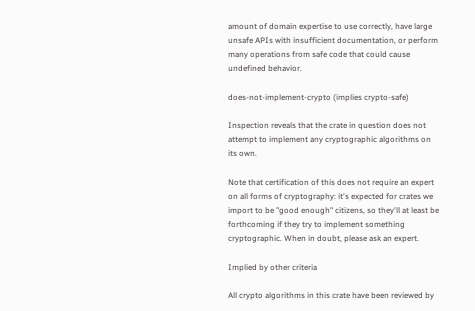amount of domain expertise to use correctly, have large unsafe APIs with insufficient documentation, or perform many operations from safe code that could cause undefined behavior.

does-not-implement-crypto (implies crypto-safe)

Inspection reveals that the crate in question does not attempt to implement any cryptographic algorithms on its own.

Note that certification of this does not require an expert on all forms of cryptography: it's expected for crates we import to be "good enough" citizens, so they'll at least be forthcoming if they try to implement something cryptographic. When in doubt, please ask an expert.

Implied by other criteria

All crypto algorithms in this crate have been reviewed by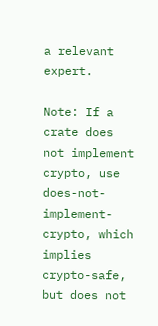a relevant expert.

Note: If a crate does not implement crypto, use does-not-implement-crypto, which implies crypto-safe, but does not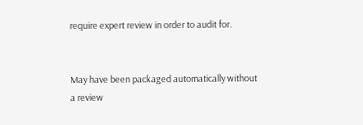require expert review in order to audit for.


May have been packaged automatically without a review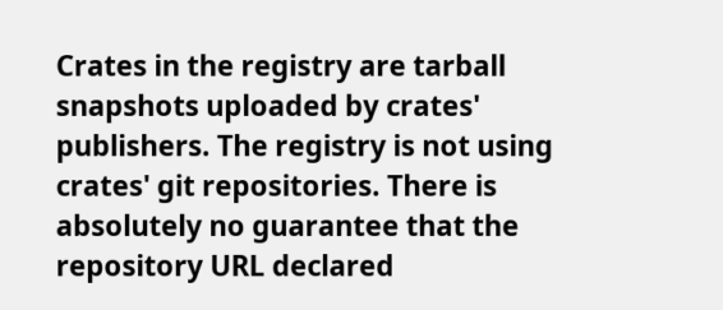Crates in the registry are tarball snapshots uploaded by crates' publishers. The registry is not using crates' git repositories. There is absolutely no guarantee that the repository URL declared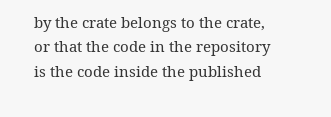by the crate belongs to the crate, or that the code in the repository is the code inside the published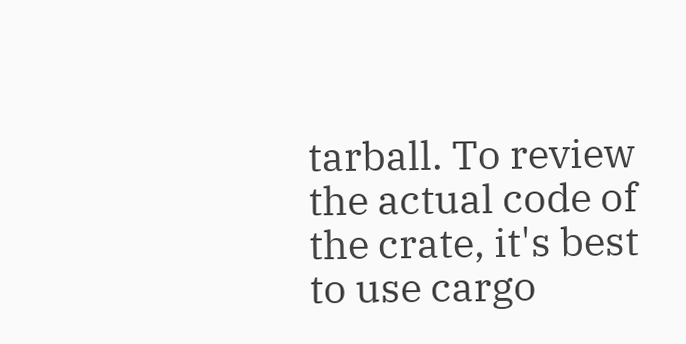tarball. To review the actual code of the crate, it's best to use cargo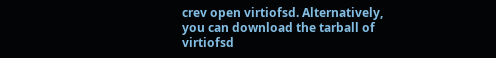crev open virtiofsd. Alternatively, you can download the tarball of virtiofsd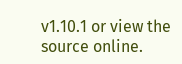v1.10.1 or view the source online.